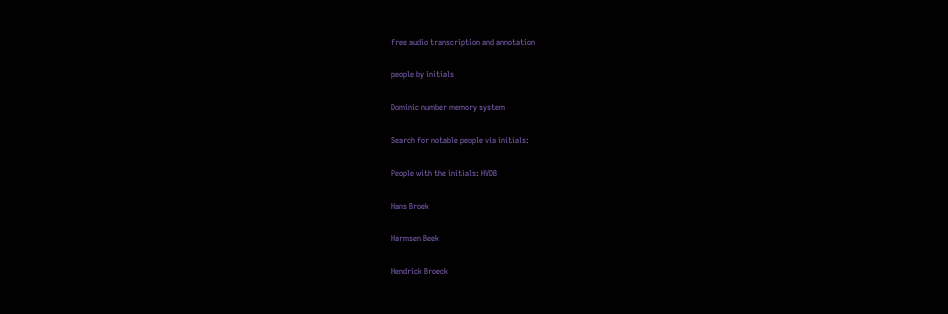free audio transcription and annotation

people by initials

Dominic number memory system

Search for notable people via initials:

People with the initials: HVDB

Hans Broek

Harmsen Beek

Hendrick Broeck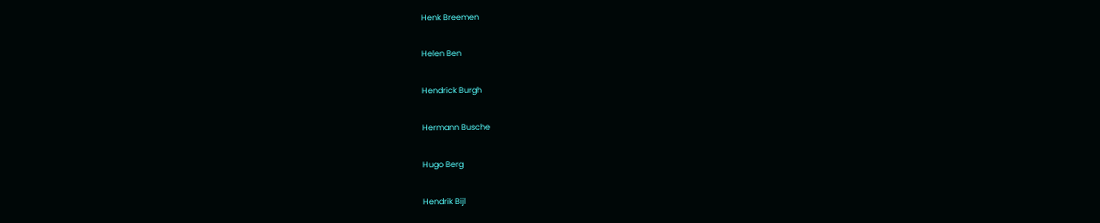Henk Breemen

Helen Ben

Hendrick Burgh

Hermann Busche

Hugo Berg

Hendrik Bijl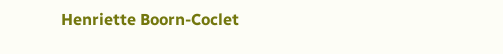Henriette Boorn-Coclet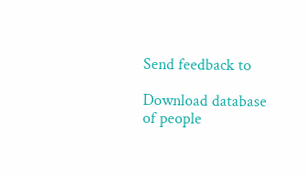Send feedback to

Download database of people